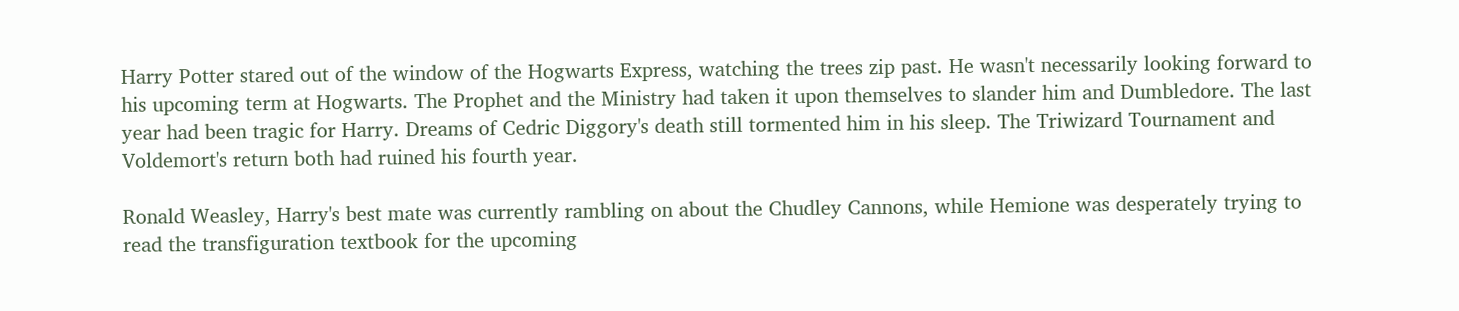Harry Potter stared out of the window of the Hogwarts Express, watching the trees zip past. He wasn't necessarily looking forward to his upcoming term at Hogwarts. The Prophet and the Ministry had taken it upon themselves to slander him and Dumbledore. The last year had been tragic for Harry. Dreams of Cedric Diggory's death still tormented him in his sleep. The Triwizard Tournament and Voldemort's return both had ruined his fourth year.

Ronald Weasley, Harry's best mate was currently rambling on about the Chudley Cannons, while Hemione was desperately trying to read the transfiguration textbook for the upcoming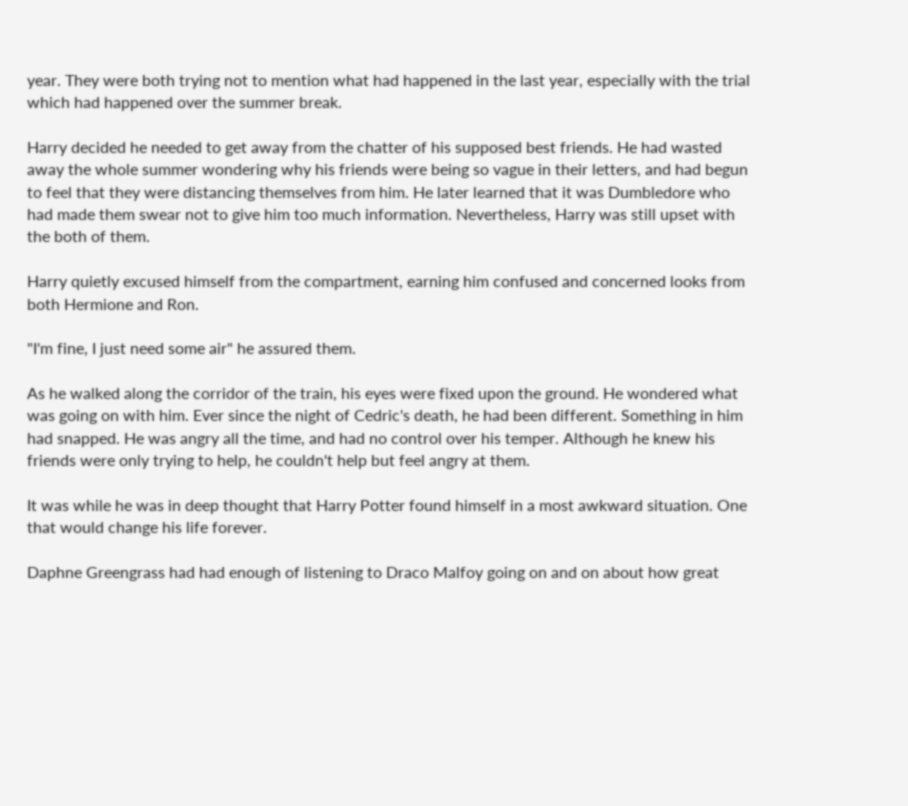year. They were both trying not to mention what had happened in the last year, especially with the trial which had happened over the summer break.

Harry decided he needed to get away from the chatter of his supposed best friends. He had wasted away the whole summer wondering why his friends were being so vague in their letters, and had begun to feel that they were distancing themselves from him. He later learned that it was Dumbledore who had made them swear not to give him too much information. Nevertheless, Harry was still upset with the both of them.

Harry quietly excused himself from the compartment, earning him confused and concerned looks from both Hermione and Ron.

"I'm fine, I just need some air" he assured them.

As he walked along the corridor of the train, his eyes were fixed upon the ground. He wondered what was going on with him. Ever since the night of Cedric's death, he had been different. Something in him had snapped. He was angry all the time, and had no control over his temper. Although he knew his friends were only trying to help, he couldn't help but feel angry at them.

It was while he was in deep thought that Harry Potter found himself in a most awkward situation. One that would change his life forever.

Daphne Greengrass had had enough of listening to Draco Malfoy going on and on about how great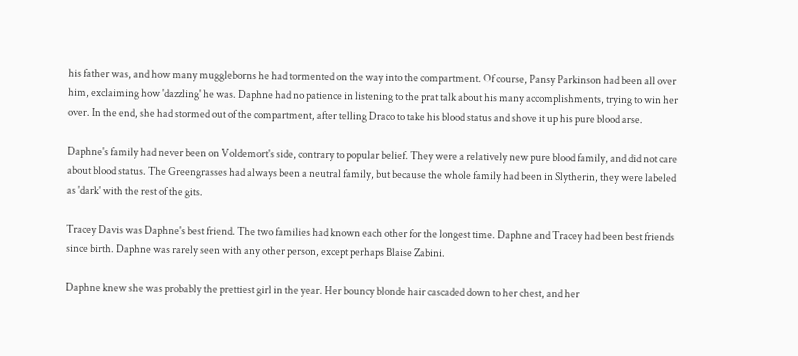his father was, and how many muggleborns he had tormented on the way into the compartment. Of course, Pansy Parkinson had been all over him, exclaiming how 'dazzling' he was. Daphne had no patience in listening to the prat talk about his many accomplishments, trying to win her over. In the end, she had stormed out of the compartment, after telling Draco to take his blood status and shove it up his pure blood arse.

Daphne's family had never been on Voldemort's side, contrary to popular belief. They were a relatively new pure blood family, and did not care about blood status. The Greengrasses had always been a neutral family, but because the whole family had been in Slytherin, they were labeled as 'dark' with the rest of the gits.

Tracey Davis was Daphne's best friend. The two families had known each other for the longest time. Daphne and Tracey had been best friends since birth. Daphne was rarely seen with any other person, except perhaps Blaise Zabini.

Daphne knew she was probably the prettiest girl in the year. Her bouncy blonde hair cascaded down to her chest, and her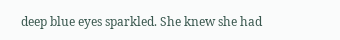deep blue eyes sparkled. She knew she had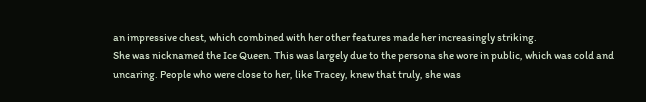an impressive chest, which combined with her other features made her increasingly striking.
She was nicknamed the Ice Queen. This was largely due to the persona she wore in public, which was cold and uncaring. People who were close to her, like Tracey, knew that truly, she was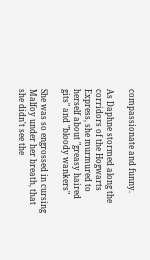compassionate and funny.

As Daphne stormed along the corridors of the Hogwarts Express, she murmured to herself about "greasy haired gits" and "bloody wankers"

She was so engrossed in cursing Malfoy under her breath, that she didn't see the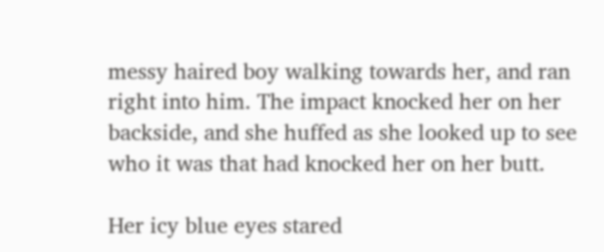messy haired boy walking towards her, and ran right into him. The impact knocked her on her backside, and she huffed as she looked up to see who it was that had knocked her on her butt.

Her icy blue eyes stared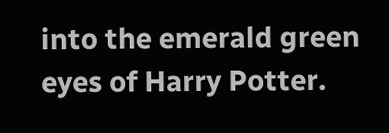into the emerald green eyes of Harry Potter.